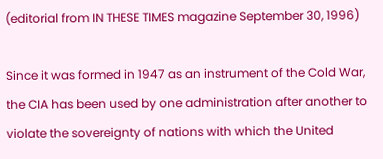(editorial from IN THESE TIMES magazine September 30, 1996)

Since it was formed in 1947 as an instrument of the Cold War, the CIA has been used by one administration after another to violate the sovereignty of nations with which the United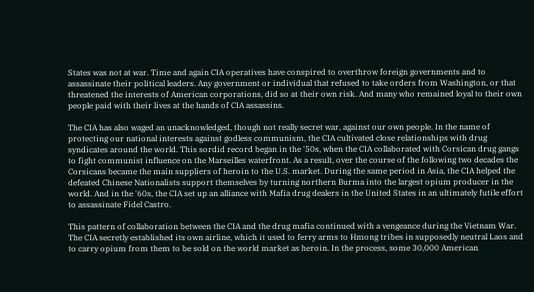States was not at war. Time and again CIA operatives have conspired to overthrow foreign governments and to assassinate their political leaders. Any government or individual that refused to take orders from Washington, or that threatened the interests of American corporations, did so at their own risk. And many who remained loyal to their own people paid with their lives at the hands of CIA assassins.

The CIA has also waged an unacknowledged, though not really secret war, against our own people. In the name of protecting our national interests against godless communism, the CIA cultivated close relationships with drug syndicates around the world. This sordid record began in the '50s, when the CIA collaborated with Corsican drug gangs to fight communist influence on the Marseilles waterfront. As a result, over the course of the following two decades the Corsicans became the main suppliers of heroin to the U.S. market. During the same period in Asia, the CIA helped the defeated Chinese Nationalists support themselves by turning northern Burma into the largest opium producer in the world. And in the '60s, the CIA set up an alliance with Mafia drug dealers in the United States in an ultimately futile effort to assassinate Fidel Castro.

This pattern of collaboration between the CIA and the drug mafia continued with a vengeance during the Vietnam War. The CIA secretly established its own airline, which it used to ferry arms to Hmong tribes in supposedly neutral Laos and to carry opium from them to be sold on the world market as heroin. In the process, some 30,000 American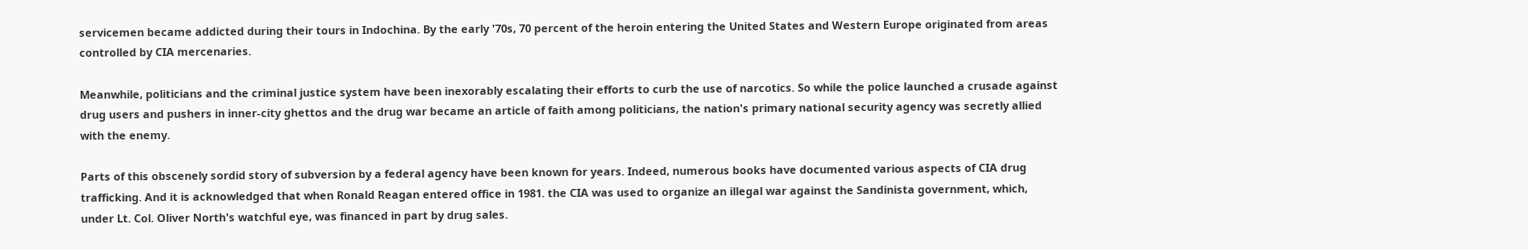servicemen became addicted during their tours in Indochina. By the early '70s, 70 percent of the heroin entering the United States and Western Europe originated from areas controlled by CIA mercenaries.

Meanwhile, politicians and the criminal justice system have been inexorably escalating their efforts to curb the use of narcotics. So while the police launched a crusade against drug users and pushers in inner-city ghettos and the drug war became an article of faith among politicians, the nation's primary national security agency was secretly allied with the enemy.

Parts of this obscenely sordid story of subversion by a federal agency have been known for years. Indeed, numerous books have documented various aspects of CIA drug trafficking. And it is acknowledged that when Ronald Reagan entered office in 1981. the CIA was used to organize an illegal war against the Sandinista government, which, under Lt. Col. Oliver North's watchful eye, was financed in part by drug sales.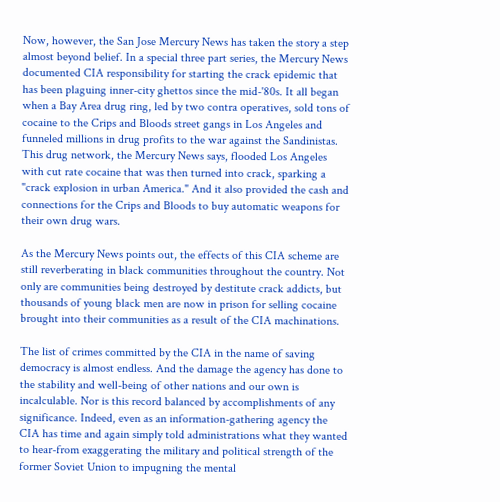Now, however, the San Jose Mercury News has taken the story a step almost beyond belief. In a special three part series, the Mercury News documented CIA responsibility for starting the crack epidemic that has been plaguing inner-city ghettos since the mid-'80s. It all began when a Bay Area drug ring, led by two contra operatives, sold tons of cocaine to the Crips and Bloods street gangs in Los Angeles and funneled millions in drug profits to the war against the Sandinistas. This drug network, the Mercury News says, flooded Los Angeles with cut rate cocaine that was then turned into crack, sparking a "crack explosion in urban America." And it also provided the cash and connections for the Crips and Bloods to buy automatic weapons for their own drug wars.

As the Mercury News points out, the effects of this CIA scheme are still reverberating in black communities throughout the country. Not only are communities being destroyed by destitute crack addicts, but thousands of young black men are now in prison for selling cocaine brought into their communities as a result of the CIA machinations.

The list of crimes committed by the CIA in the name of saving democracy is almost endless. And the damage the agency has done to the stability and well-being of other nations and our own is incalculable. Nor is this record balanced by accomplishments of any significance. Indeed, even as an information-gathering agency the CIA has time and again simply told administrations what they wanted to hear-from exaggerating the military and political strength of the former Soviet Union to impugning the mental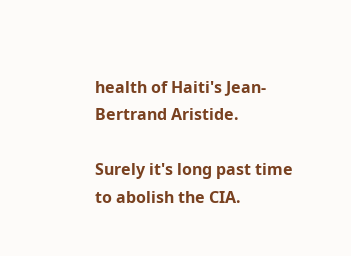health of Haiti's Jean-Bertrand Aristide.

Surely it's long past time to abolish the CIA.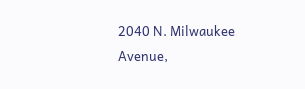2040 N. Milwaukee Avenue,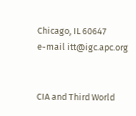Chicago, IL 60647
e-mail itt@igc.apc.org


CIA and Third World